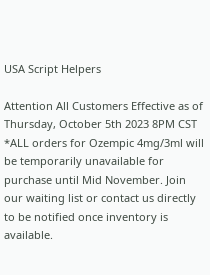USA Script Helpers

Attention All Customers Effective as of Thursday, October 5th 2023 8PM CST *ALL orders for Ozempic 4mg/3ml will be temporarily unavailable for purchase until Mid November. Join our waiting list or contact us directly to be notified once inventory is available.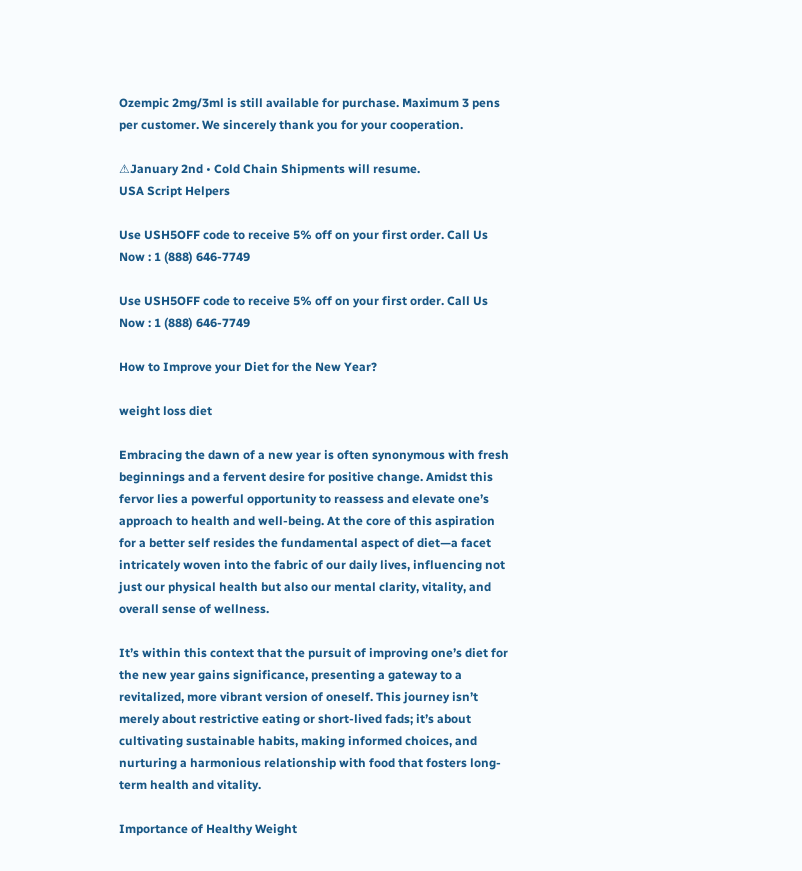Ozempic 2mg/3ml is still available for purchase. Maximum 3 pens per customer. We sincerely thank you for your cooperation.

⚠January 2nd • Cold Chain Shipments will resume.
USA Script Helpers

Use USH5OFF code to receive 5% off on your first order. Call Us Now : 1 (888) 646-7749

Use USH5OFF code to receive 5% off on your first order. Call Us Now : 1 (888) 646-7749

How to Improve your Diet for the New Year?

weight loss diet

Embracing the dawn of a new year is often synonymous with fresh beginnings and a fervent desire for positive change. Amidst this fervor lies a powerful opportunity to reassess and elevate one’s approach to health and well-being. At the core of this aspiration for a better self resides the fundamental aspect of diet—a facet intricately woven into the fabric of our daily lives, influencing not just our physical health but also our mental clarity, vitality, and overall sense of wellness.

It’s within this context that the pursuit of improving one’s diet for the new year gains significance, presenting a gateway to a revitalized, more vibrant version of oneself. This journey isn’t merely about restrictive eating or short-lived fads; it’s about cultivating sustainable habits, making informed choices, and nurturing a harmonious relationship with food that fosters long-term health and vitality.

Importance of Healthy Weight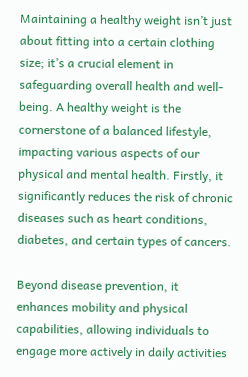Maintaining a healthy weight isn’t just about fitting into a certain clothing size; it’s a crucial element in safeguarding overall health and well-being. A healthy weight is the cornerstone of a balanced lifestyle, impacting various aspects of our physical and mental health. Firstly, it significantly reduces the risk of chronic diseases such as heart conditions, diabetes, and certain types of cancers.

Beyond disease prevention, it enhances mobility and physical capabilities, allowing individuals to engage more actively in daily activities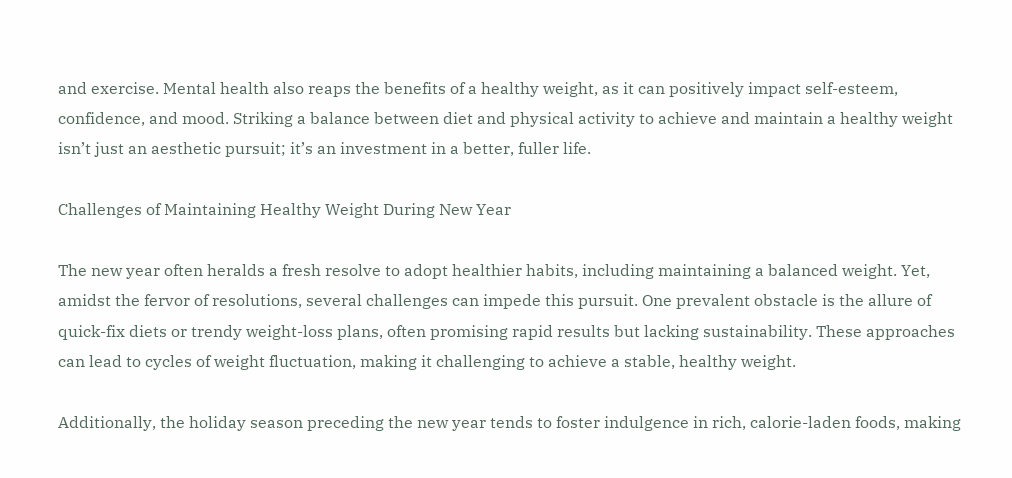and exercise. Mental health also reaps the benefits of a healthy weight, as it can positively impact self-esteem, confidence, and mood. Striking a balance between diet and physical activity to achieve and maintain a healthy weight isn’t just an aesthetic pursuit; it’s an investment in a better, fuller life.

Challenges of Maintaining Healthy Weight During New Year

The new year often heralds a fresh resolve to adopt healthier habits, including maintaining a balanced weight. Yet, amidst the fervor of resolutions, several challenges can impede this pursuit. One prevalent obstacle is the allure of quick-fix diets or trendy weight-loss plans, often promising rapid results but lacking sustainability. These approaches can lead to cycles of weight fluctuation, making it challenging to achieve a stable, healthy weight.

Additionally, the holiday season preceding the new year tends to foster indulgence in rich, calorie-laden foods, making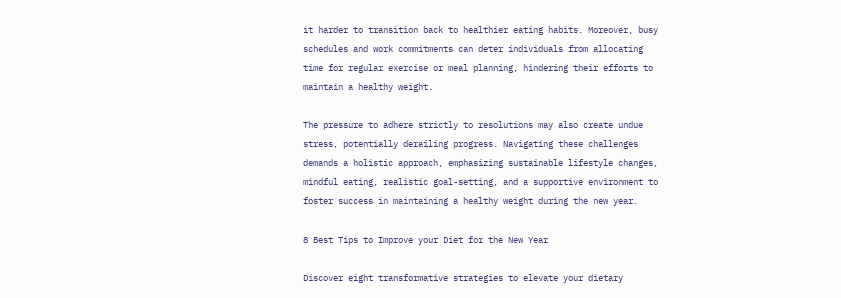it harder to transition back to healthier eating habits. Moreover, busy schedules and work commitments can deter individuals from allocating time for regular exercise or meal planning, hindering their efforts to maintain a healthy weight.

The pressure to adhere strictly to resolutions may also create undue stress, potentially derailing progress. Navigating these challenges demands a holistic approach, emphasizing sustainable lifestyle changes, mindful eating, realistic goal-setting, and a supportive environment to foster success in maintaining a healthy weight during the new year.

8 Best Tips to Improve your Diet for the New Year

Discover eight transformative strategies to elevate your dietary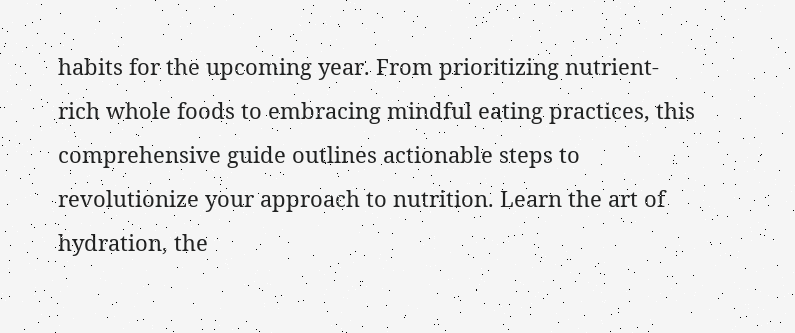habits for the upcoming year. From prioritizing nutrient-rich whole foods to embracing mindful eating practices, this comprehensive guide outlines actionable steps to revolutionize your approach to nutrition. Learn the art of hydration, the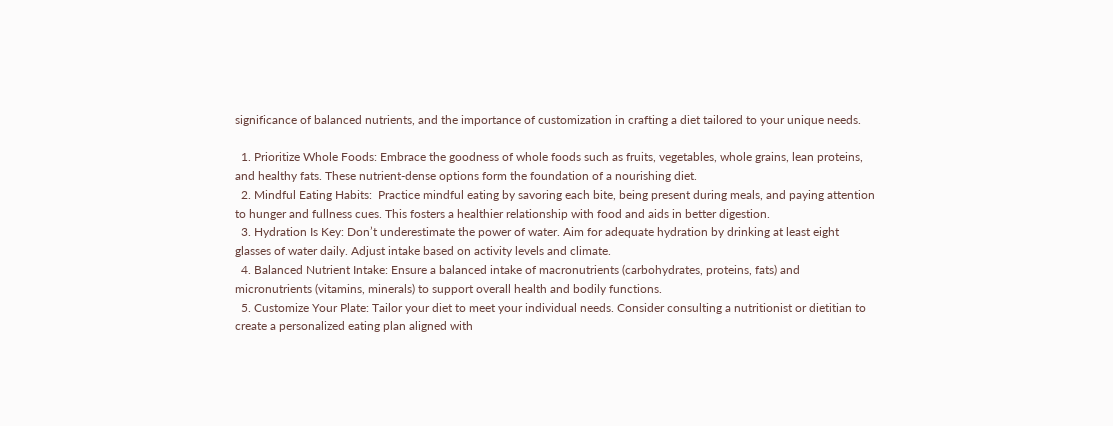significance of balanced nutrients, and the importance of customization in crafting a diet tailored to your unique needs.

  1. Prioritize Whole Foods: Embrace the goodness of whole foods such as fruits, vegetables, whole grains, lean proteins, and healthy fats. These nutrient-dense options form the foundation of a nourishing diet.
  2. Mindful Eating Habits:  Practice mindful eating by savoring each bite, being present during meals, and paying attention to hunger and fullness cues. This fosters a healthier relationship with food and aids in better digestion.
  3. Hydration Is Key: Don’t underestimate the power of water. Aim for adequate hydration by drinking at least eight glasses of water daily. Adjust intake based on activity levels and climate.
  4. Balanced Nutrient Intake: Ensure a balanced intake of macronutrients (carbohydrates, proteins, fats) and micronutrients (vitamins, minerals) to support overall health and bodily functions.
  5. Customize Your Plate: Tailor your diet to meet your individual needs. Consider consulting a nutritionist or dietitian to create a personalized eating plan aligned with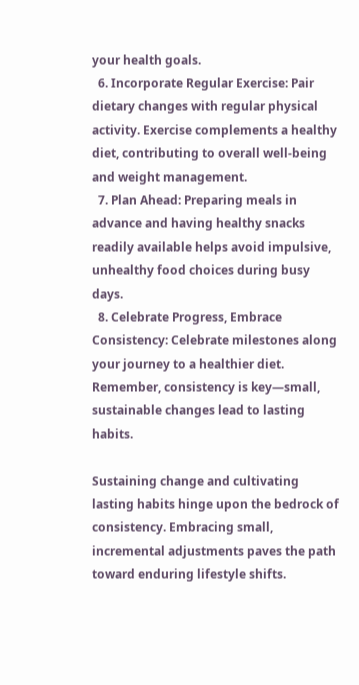your health goals.
  6. Incorporate Regular Exercise: Pair dietary changes with regular physical activity. Exercise complements a healthy diet, contributing to overall well-being and weight management.
  7. Plan Ahead: Preparing meals in advance and having healthy snacks readily available helps avoid impulsive, unhealthy food choices during busy days.
  8. Celebrate Progress, Embrace Consistency: Celebrate milestones along your journey to a healthier diet. Remember, consistency is key—small, sustainable changes lead to lasting habits.

Sustaining change and cultivating lasting habits hinge upon the bedrock of consistency. Embracing small, incremental adjustments paves the path toward enduring lifestyle shifts.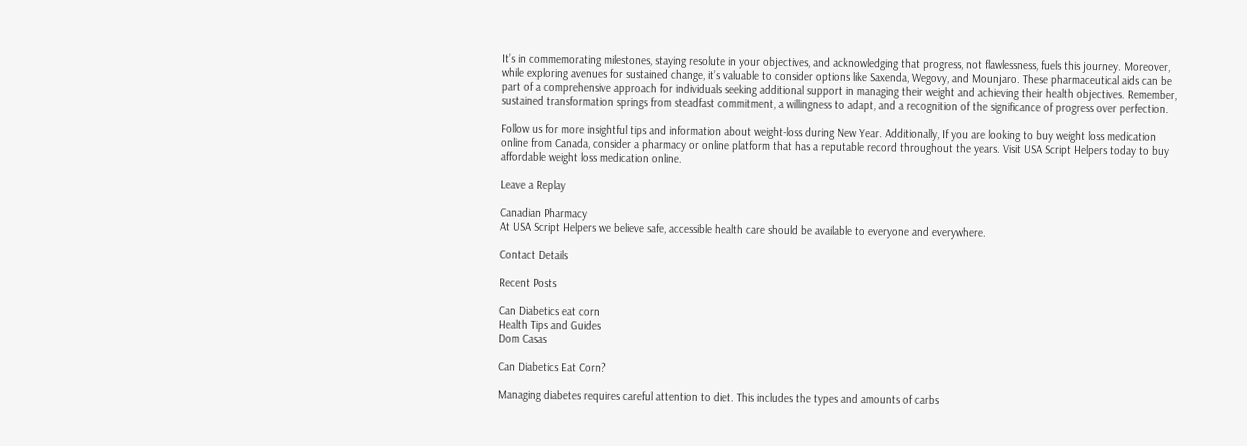It’s in commemorating milestones, staying resolute in your objectives, and acknowledging that progress, not flawlessness, fuels this journey. Moreover, while exploring avenues for sustained change, it’s valuable to consider options like Saxenda, Wegovy, and Mounjaro. These pharmaceutical aids can be part of a comprehensive approach for individuals seeking additional support in managing their weight and achieving their health objectives. Remember, sustained transformation springs from steadfast commitment, a willingness to adapt, and a recognition of the significance of progress over perfection.

Follow us for more insightful tips and information about weight-loss during New Year. Additionally, If you are looking to buy weight loss medication online from Canada, consider a pharmacy or online platform that has a reputable record throughout the years. Visit USA Script Helpers today to buy affordable weight loss medication online.

Leave a Replay

Canadian Pharmacy
At USA Script Helpers we believe safe, accessible health care should be available to everyone and everywhere.

Contact Details

Recent Posts

Can Diabetics eat corn
Health Tips and Guides
Dom Casas

Can Diabetics Eat Corn?

Managing diabetes requires careful attention to diet. This includes the types and amounts of carbs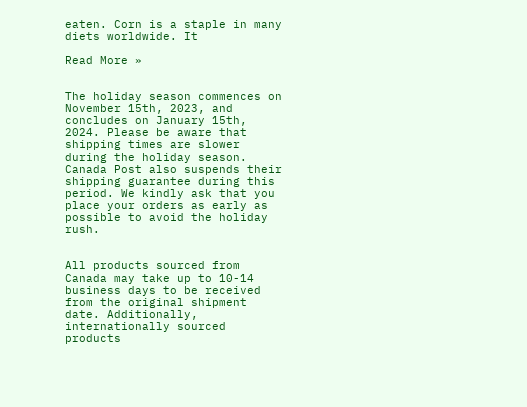eaten. Corn is a staple in many diets worldwide. It

Read More »


The holiday season commences on November 15th, 2023, and concludes on January 15th, 2024. Please be aware that shipping times are slower during the holiday season. Canada Post also suspends their shipping guarantee during this period. We kindly ask that you place your orders as early as possible to avoid the holiday rush.


All products sourced from Canada may take up to 10-14 business days to be received from the original shipment date. Additionally, internationally sourced products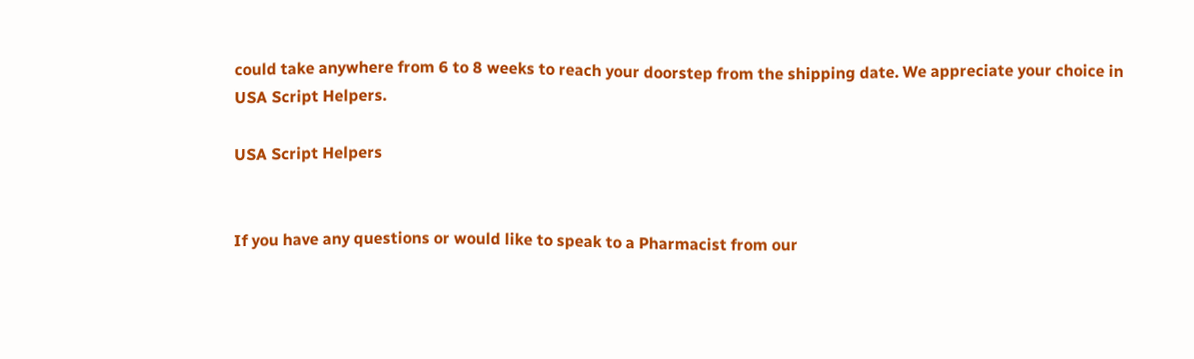could take anywhere from 6 to 8 weeks to reach your doorstep from the shipping date. We appreciate your choice in USA Script Helpers.

USA Script Helpers


If you have any questions or would like to speak to a Pharmacist from our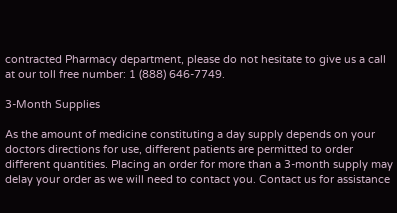contracted Pharmacy department, please do not hesitate to give us a call at our toll free number: 1 (888) 646-7749.

3-Month Supplies

As the amount of medicine constituting a day supply depends on your doctors directions for use, different patients are permitted to order different quantities. Placing an order for more than a 3-month supply may delay your order as we will need to contact you. Contact us for assistance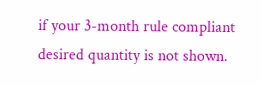if your 3-month rule compliant desired quantity is not shown.